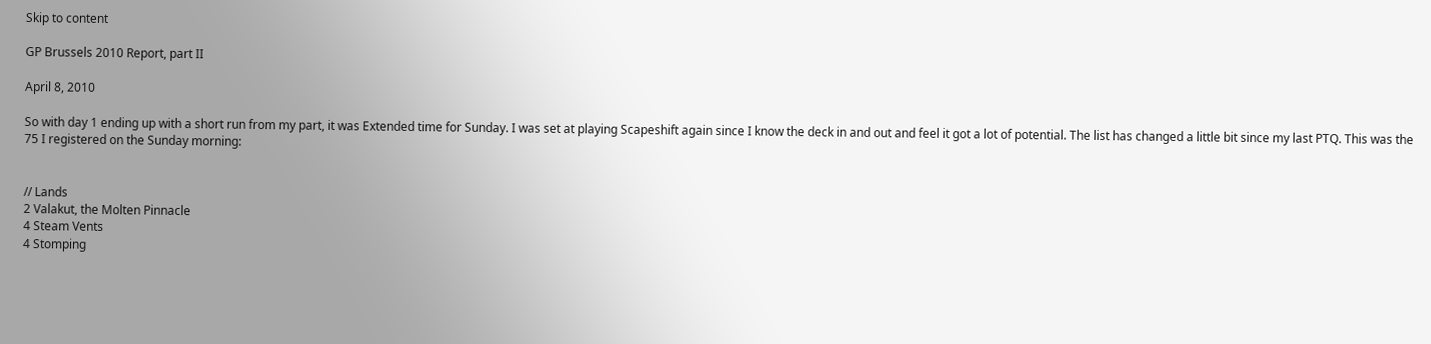Skip to content

GP Brussels 2010 Report, part II

April 8, 2010

So with day 1 ending up with a short run from my part, it was Extended time for Sunday. I was set at playing Scapeshift again since I know the deck in and out and feel it got a lot of potential. The list has changed a little bit since my last PTQ. This was the 75 I registered on the Sunday morning:


// Lands
2 Valakut, the Molten Pinnacle
4 Steam Vents
4 Stomping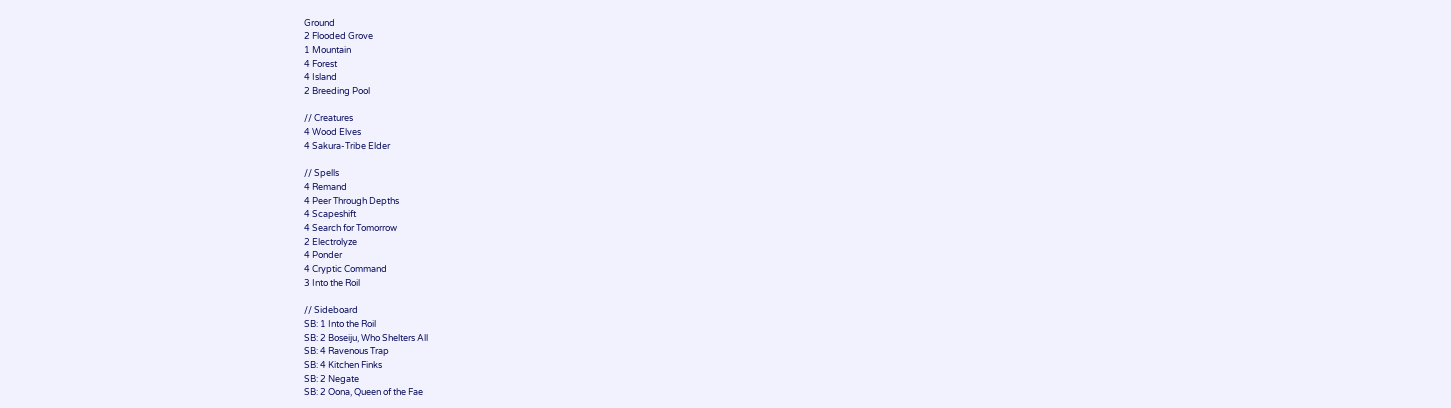Ground
2 Flooded Grove
1 Mountain
4 Forest
4 Island
2 Breeding Pool

// Creatures
4 Wood Elves
4 Sakura-Tribe Elder

// Spells
4 Remand
4 Peer Through Depths
4 Scapeshift
4 Search for Tomorrow
2 Electrolyze
4 Ponder
4 Cryptic Command
3 Into the Roil

// Sideboard
SB: 1 Into the Roil
SB: 2 Boseiju, Who Shelters All
SB: 4 Ravenous Trap
SB: 4 Kitchen Finks
SB: 2 Negate
SB: 2 Oona, Queen of the Fae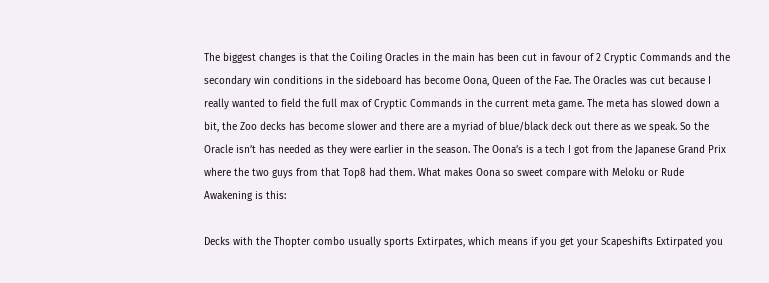The biggest changes is that the Coiling Oracles in the main has been cut in favour of 2 Cryptic Commands and the secondary win conditions in the sideboard has become Oona, Queen of the Fae. The Oracles was cut because I really wanted to field the full max of Cryptic Commands in the current meta game. The meta has slowed down a bit, the Zoo decks has become slower and there are a myriad of blue/black deck out there as we speak. So the Oracle isn’t has needed as they were earlier in the season. The Oona’s is a tech I got from the Japanese Grand Prix where the two guys from that Top8 had them. What makes Oona so sweet compare with Meloku or Rude Awakening is this:

Decks with the Thopter combo usually sports Extirpates, which means if you get your Scapeshifts Extirpated you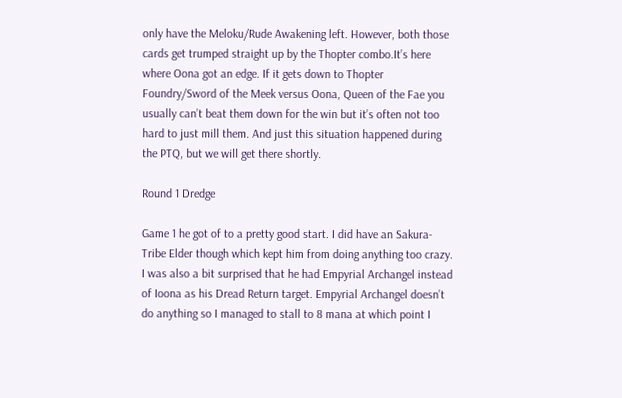only have the Meloku/Rude Awakening left. However, both those cards get trumped straight up by the Thopter combo.It’s here where Oona got an edge. If it gets down to Thopter Foundry/Sword of the Meek versus Oona, Queen of the Fae you usually can’t beat them down for the win but it’s often not too hard to just mill them. And just this situation happened during the PTQ, but we will get there shortly.

Round 1 Dredge

Game 1 he got of to a pretty good start. I did have an Sakura-Tribe Elder though which kept him from doing anything too crazy. I was also a bit surprised that he had Empyrial Archangel instead of Ioona as his Dread Return target. Empyrial Archangel doesn’t do anything so I managed to stall to 8 mana at which point I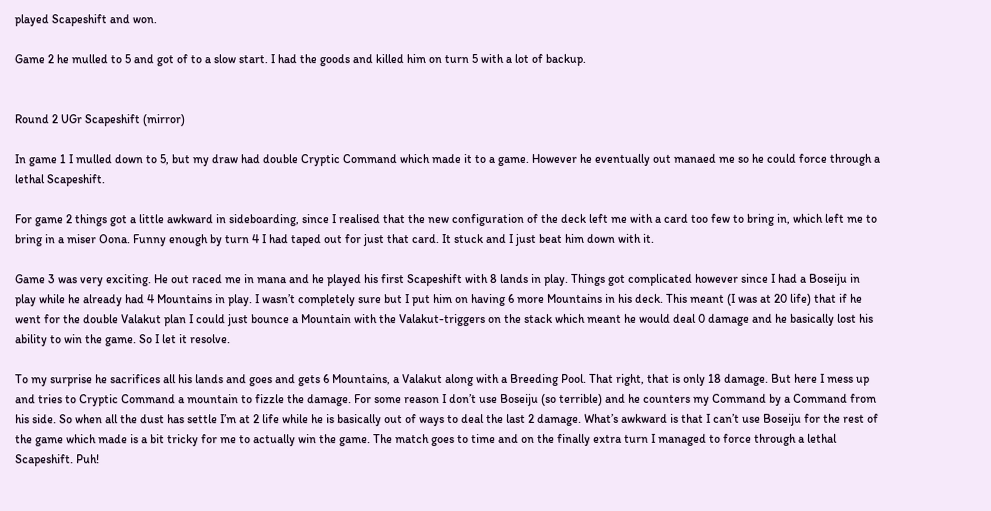played Scapeshift and won.

Game 2 he mulled to 5 and got of to a slow start. I had the goods and killed him on turn 5 with a lot of backup.


Round 2 UGr Scapeshift (mirror)

In game 1 I mulled down to 5, but my draw had double Cryptic Command which made it to a game. However he eventually out manaed me so he could force through a lethal Scapeshift.

For game 2 things got a little awkward in sideboarding, since I realised that the new configuration of the deck left me with a card too few to bring in, which left me to bring in a miser Oona. Funny enough by turn 4 I had taped out for just that card. It stuck and I just beat him down with it.

Game 3 was very exciting. He out raced me in mana and he played his first Scapeshift with 8 lands in play. Things got complicated however since I had a Boseiju in play while he already had 4 Mountains in play. I wasn’t completely sure but I put him on having 6 more Mountains in his deck. This meant (I was at 20 life) that if he went for the double Valakut plan I could just bounce a Mountain with the Valakut-triggers on the stack which meant he would deal 0 damage and he basically lost his ability to win the game. So I let it resolve.

To my surprise he sacrifices all his lands and goes and gets 6 Mountains, a Valakut along with a Breeding Pool. That right, that is only 18 damage. But here I mess up and tries to Cryptic Command a mountain to fizzle the damage. For some reason I don’t use Boseiju (so terrible) and he counters my Command by a Command from his side. So when all the dust has settle I’m at 2 life while he is basically out of ways to deal the last 2 damage. What’s awkward is that I can’t use Boseiju for the rest of the game which made is a bit tricky for me to actually win the game. The match goes to time and on the finally extra turn I managed to force through a lethal Scapeshift. Puh!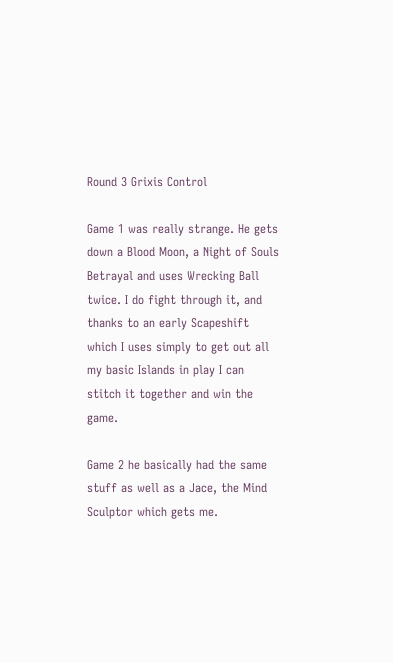Round 3 Grixis Control

Game 1 was really strange. He gets down a Blood Moon, a Night of Souls Betrayal and uses Wrecking Ball twice. I do fight through it, and thanks to an early Scapeshift which I uses simply to get out all my basic Islands in play I can stitch it together and win the game.

Game 2 he basically had the same stuff as well as a Jace, the Mind Sculptor which gets me.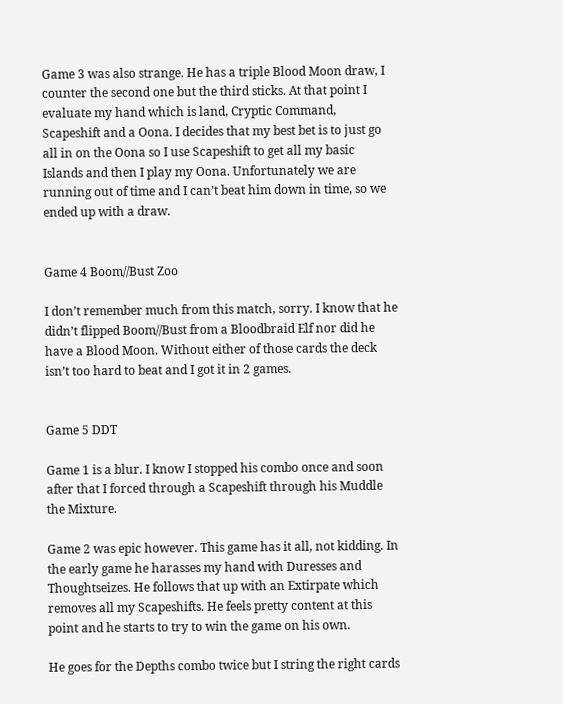Game 3 was also strange. He has a triple Blood Moon draw, I counter the second one but the third sticks. At that point I evaluate my hand which is land, Cryptic Command, Scapeshift and a Oona. I decides that my best bet is to just go all in on the Oona so I use Scapeshift to get all my basic Islands and then I play my Oona. Unfortunately we are running out of time and I can’t beat him down in time, so we ended up with a draw.


Game 4 Boom//Bust Zoo

I don’t remember much from this match, sorry. I know that he didn’t flipped Boom//Bust from a Bloodbraid Elf nor did he have a Blood Moon. Without either of those cards the deck isn’t too hard to beat and I got it in 2 games.


Game 5 DDT

Game 1 is a blur. I know I stopped his combo once and soon after that I forced through a Scapeshift through his Muddle the Mixture.

Game 2 was epic however. This game has it all, not kidding. In the early game he harasses my hand with Duresses and Thoughtseizes. He follows that up with an Extirpate which removes all my Scapeshifts. He feels pretty content at this point and he starts to try to win the game on his own.

He goes for the Depths combo twice but I string the right cards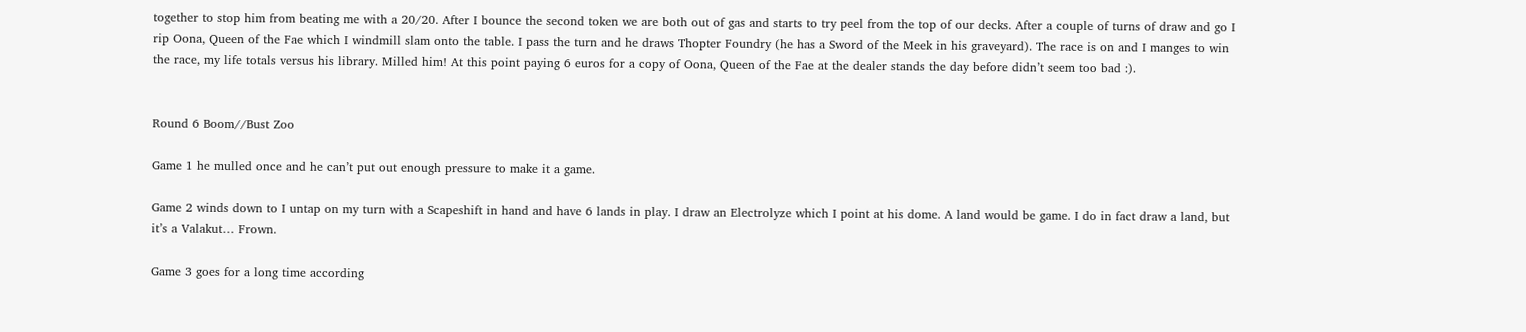together to stop him from beating me with a 20/20. After I bounce the second token we are both out of gas and starts to try peel from the top of our decks. After a couple of turns of draw and go I rip Oona, Queen of the Fae which I windmill slam onto the table. I pass the turn and he draws Thopter Foundry (he has a Sword of the Meek in his graveyard). The race is on and I manges to win the race, my life totals versus his library. Milled him! At this point paying 6 euros for a copy of Oona, Queen of the Fae at the dealer stands the day before didn’t seem too bad :).


Round 6 Boom//Bust Zoo

Game 1 he mulled once and he can’t put out enough pressure to make it a game.

Game 2 winds down to I untap on my turn with a Scapeshift in hand and have 6 lands in play. I draw an Electrolyze which I point at his dome. A land would be game. I do in fact draw a land, but it’s a Valakut… Frown.

Game 3 goes for a long time according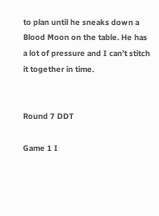to plan until he sneaks down a Blood Moon on the table. He has a lot of pressure and I can’t stitch it together in time.


Round 7 DDT

Game 1 I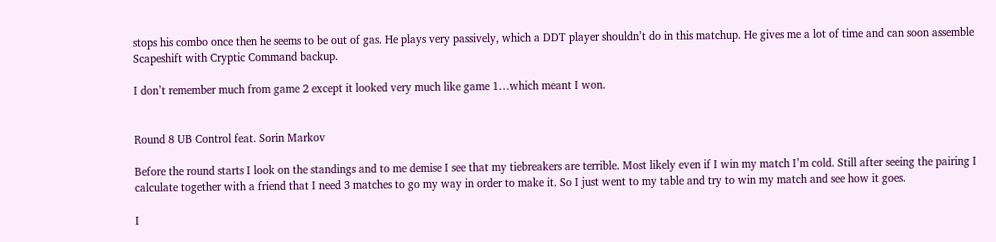stops his combo once then he seems to be out of gas. He plays very passively, which a DDT player shouldn’t do in this matchup. He gives me a lot of time and can soon assemble Scapeshift with Cryptic Command backup.

I don’t remember much from game 2 except it looked very much like game 1…which meant I won.


Round 8 UB Control feat. Sorin Markov

Before the round starts I look on the standings and to me demise I see that my tiebreakers are terrible. Most likely even if I win my match I’m cold. Still after seeing the pairing I calculate together with a friend that I need 3 matches to go my way in order to make it. So I just went to my table and try to win my match and see how it goes.

I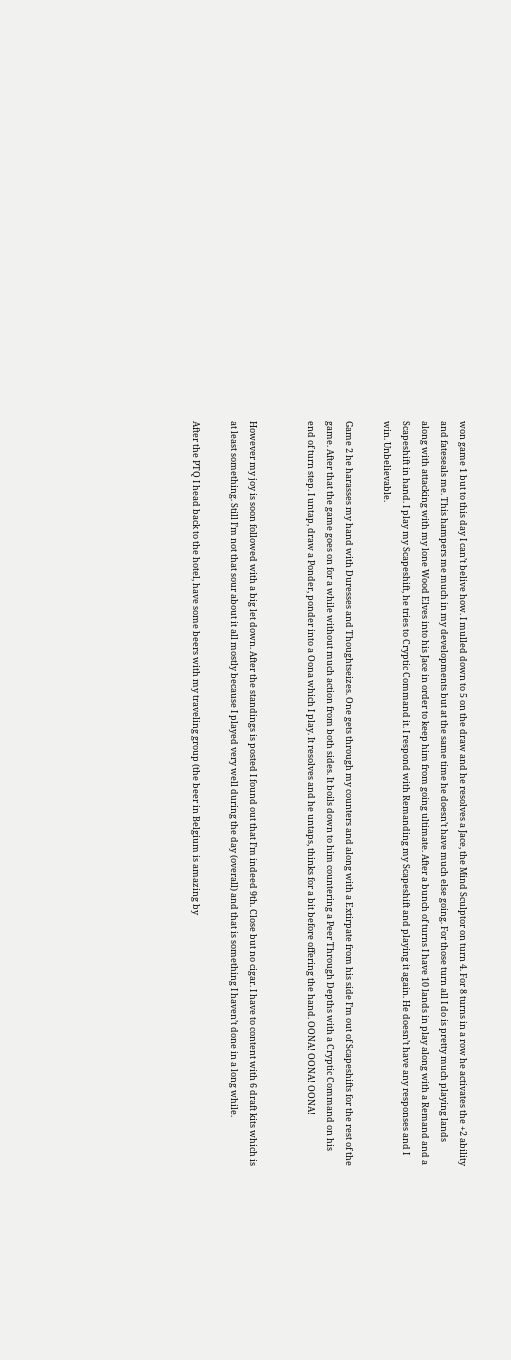won game 1 but to this day I can’t belive how. I mulled down to 5 on the draw and he resolves a Jace, the Mind Sculptor on turn 4. For 8 turns in a row he activates the +2 ability and fateseals me. This hampers me much in my developments but at the same time he doesn’t have much else going. For those turn all I do is pretty much playing lands along with attacking with my lone Wood Elves into his Jace in order to keep him from going ultimate. After a bunch of turns I have 10 lands in play along with a Remand and a Scapeshift in hand. I play my Scapeshift, he tries to Cryptic Command it. I respond with Remanding my Scapeshift and playing it again. He doesn’t have any responses and I win. Unbelievable.

Game 2 he harasses my hand with Duresses and Thoughtseizes. One gets through my counters and along with a Extirpate from his side I’m out of Scapeshifts for the rest of the game. After that the game goes on for a while without much action from both sides. It boils down to him countering a Peer Through Depths with a Cryptic Command on his end of turn step. I untap, draw a Ponder, ponder into a Oona which I play. It resolves and he untaps, thinks for a bit before offering the hand. OONA! OONA! OONA!


However my joy is soon followed with a big let down. After the standings is posted I found out that I’m indeed 9th. Close but no cigar. I have to content with 6 draft kits which is at least something. Still I’m not that sour about it all mostly because I played very well during the day (overall) and that is something I haven’t done in a long while.

After the PTQ I head back to the hotel, have some beers with my traveling group (the beer in Belgium is amazing by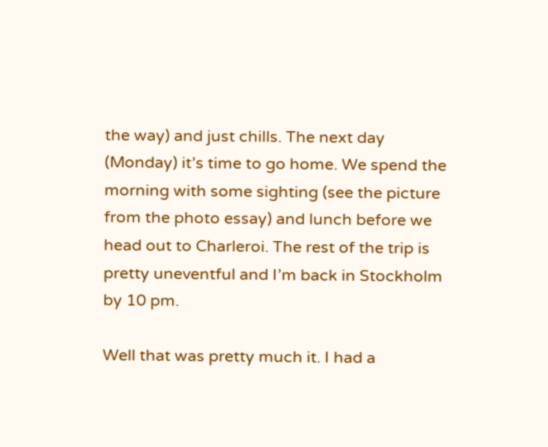the way) and just chills. The next day (Monday) it’s time to go home. We spend the morning with some sighting (see the picture from the photo essay) and lunch before we head out to Charleroi. The rest of the trip is pretty uneventful and I’m back in Stockholm by 10 pm.

Well that was pretty much it. I had a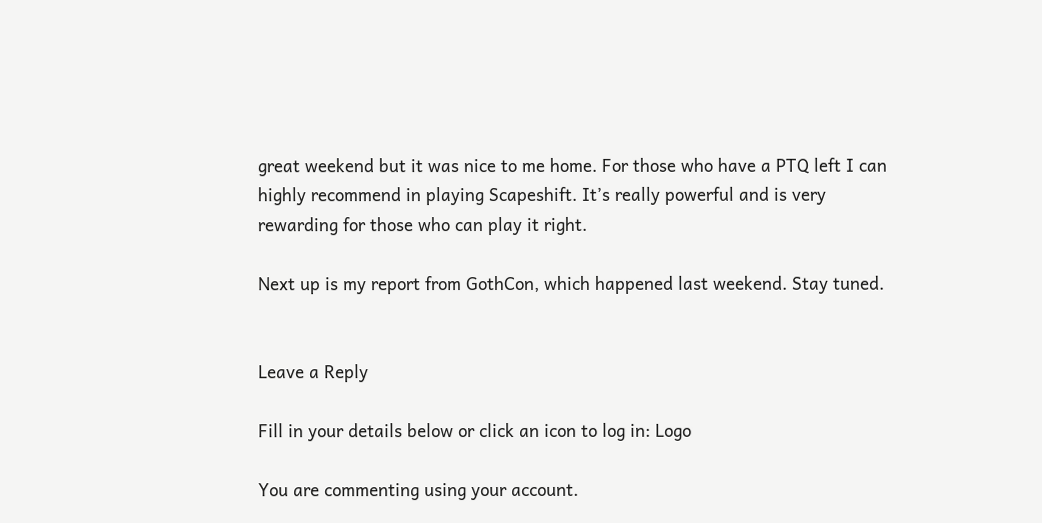great weekend but it was nice to me home. For those who have a PTQ left I can highly recommend in playing Scapeshift. It’s really powerful and is very rewarding for those who can play it right.

Next up is my report from GothCon, which happened last weekend. Stay tuned.


Leave a Reply

Fill in your details below or click an icon to log in: Logo

You are commenting using your account.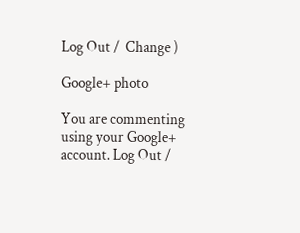Log Out /  Change )

Google+ photo

You are commenting using your Google+ account. Log Out /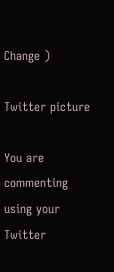Change )

Twitter picture

You are commenting using your Twitter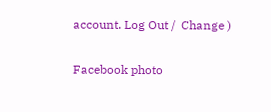account. Log Out /  Change )

Facebook photo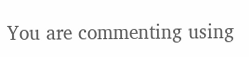You are commenting using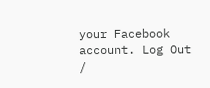your Facebook account. Log Out /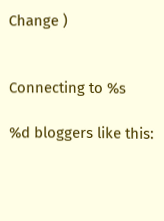Change )


Connecting to %s

%d bloggers like this: